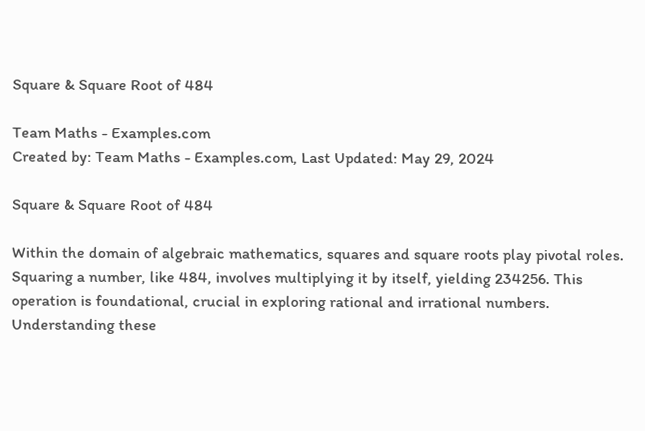Square & Square Root of 484

Team Maths - Examples.com
Created by: Team Maths - Examples.com, Last Updated: May 29, 2024

Square & Square Root of 484

Within the domain of algebraic mathematics, squares and square roots play pivotal roles. Squaring a number, like 484, involves multiplying it by itself, yielding 234256. This operation is foundational, crucial in exploring rational and irrational numbers. Understanding these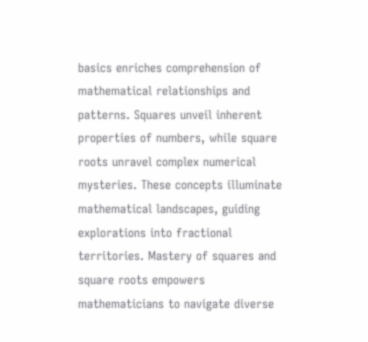basics enriches comprehension of mathematical relationships and patterns. Squares unveil inherent properties of numbers, while square roots unravel complex numerical mysteries. These concepts illuminate mathematical landscapes, guiding explorations into fractional territories. Mastery of squares and square roots empowers mathematicians to navigate diverse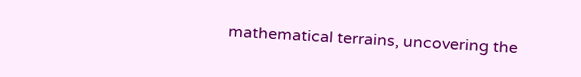mathematical terrains, uncovering the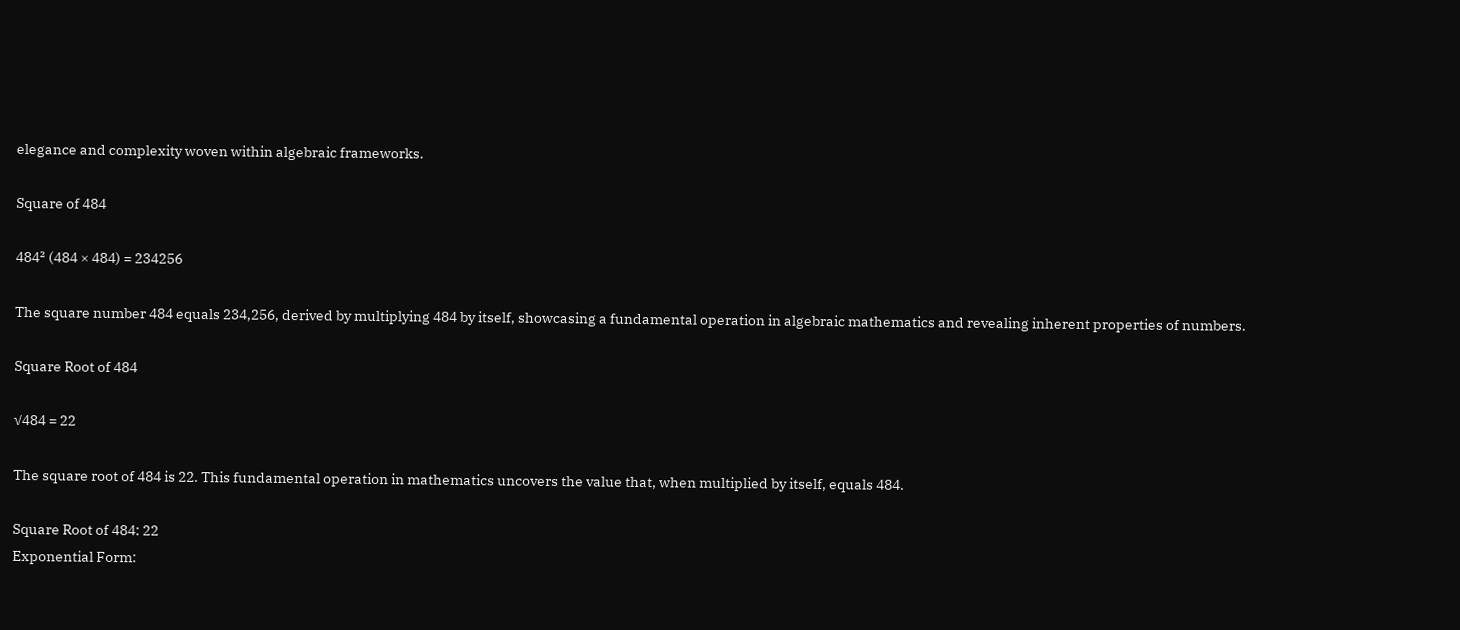elegance and complexity woven within algebraic frameworks.

Square of 484

484² (484 × 484) = 234256

The square number 484 equals 234,256, derived by multiplying 484 by itself, showcasing a fundamental operation in algebraic mathematics and revealing inherent properties of numbers.

Square Root of 484

√484 = 22

The square root of 484 is 22. This fundamental operation in mathematics uncovers the value that, when multiplied by itself, equals 484.

Square Root of 484: 22
Exponential Form: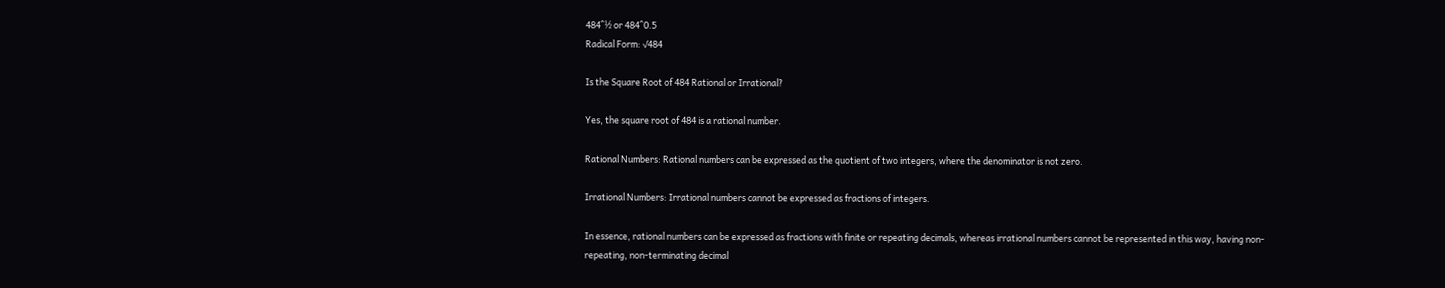484^½ or 484^0.5
Radical Form: √484

Is the Square Root of 484 Rational or Irrational?

Yes, the square root of 484 is a rational number.

Rational Numbers: Rational numbers can be expressed as the quotient of two integers, where the denominator is not zero.

Irrational Numbers: Irrational numbers cannot be expressed as fractions of integers.

In essence, rational numbers can be expressed as fractions with finite or repeating decimals, whereas irrational numbers cannot be represented in this way, having non-repeating, non-terminating decimal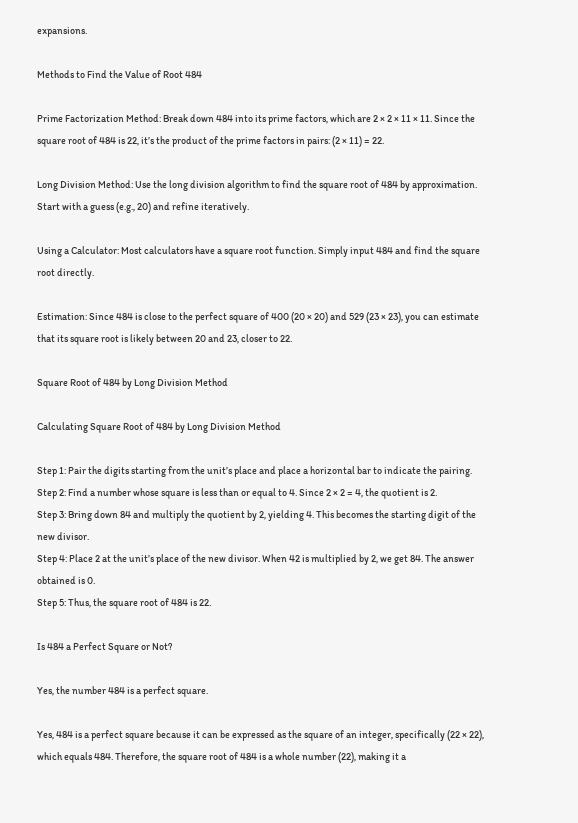expansions.

Methods to Find the Value of Root 484

Prime Factorization Method: Break down 484 into its prime factors, which are 2 × 2 × 11 × 11. Since the square root of 484 is 22, it’s the product of the prime factors in pairs: (2 × 11) = 22.

Long Division Method: Use the long division algorithm to find the square root of 484 by approximation. Start with a guess (e.g., 20) and refine iteratively.

Using a Calculator: Most calculators have a square root function. Simply input 484 and find the square root directly.

Estimation: Since 484 is close to the perfect square of 400 (20 × 20) and 529 (23 × 23), you can estimate that its square root is likely between 20 and 23, closer to 22.

Square Root of 484 by Long Division Method

Calculating Square Root of 484 by Long Division Method

Step 1: Pair the digits starting from the unit’s place and place a horizontal bar to indicate the pairing.
Step 2: Find a number whose square is less than or equal to 4. Since 2 × 2 = 4, the quotient is 2.
Step 3: Bring down 84 and multiply the quotient by 2, yielding 4. This becomes the starting digit of the new divisor.
Step 4: Place 2 at the unit’s place of the new divisor. When 42 is multiplied by 2, we get 84. The answer obtained is 0.
Step 5: Thus, the square root of 484 is 22.

Is 484 a Perfect Square or Not?

Yes, the number 484 is a perfect square.

Yes, 484 is a perfect square because it can be expressed as the square of an integer, specifically (22 × 22), which equals 484. Therefore, the square root of 484 is a whole number (22), making it a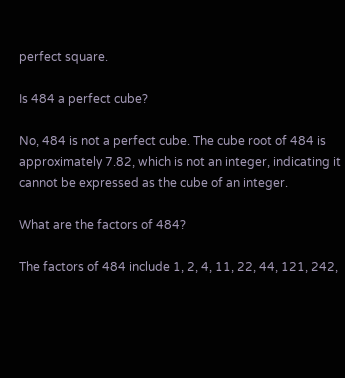perfect square.

Is 484 a perfect cube?

No, 484 is not a perfect cube. The cube root of 484 is approximately 7.82, which is not an integer, indicating it cannot be expressed as the cube of an integer.

What are the factors of 484?

The factors of 484 include 1, 2, 4, 11, 22, 44, 121, 242,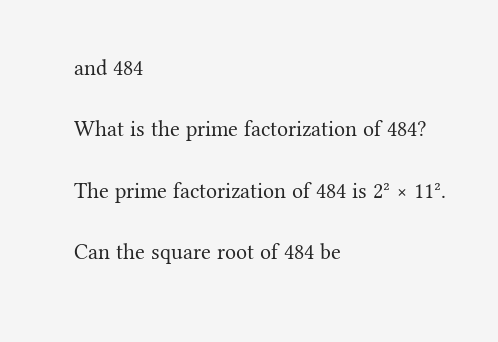and 484

What is the prime factorization of 484?

The prime factorization of 484 is 2² × 11².

Can the square root of 484 be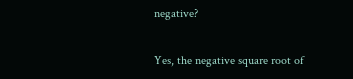negative?

Yes, the negative square root of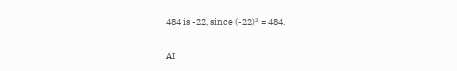484 is -22, since (-22)² = 484.

AI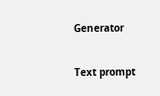Generator

Text prompt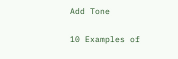Add Tone

10 Examples of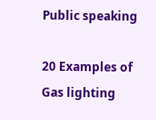Public speaking

20 Examples of Gas lighting